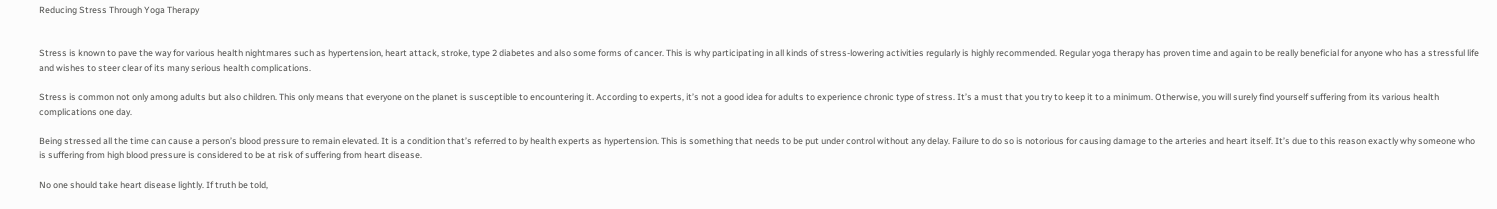Reducing Stress Through Yoga Therapy


Stress is known to pave the way for various health nightmares such as hypertension, heart attack, stroke, type 2 diabetes and also some forms of cancer. This is why participating in all kinds of stress-lowering activities regularly is highly recommended. Regular yoga therapy has proven time and again to be really beneficial for anyone who has a stressful life and wishes to steer clear of its many serious health complications.

Stress is common not only among adults but also children. This only means that everyone on the planet is susceptible to encountering it. According to experts, it’s not a good idea for adults to experience chronic type of stress. It’s a must that you try to keep it to a minimum. Otherwise, you will surely find yourself suffering from its various health complications one day.

Being stressed all the time can cause a person’s blood pressure to remain elevated. It is a condition that’s referred to by health experts as hypertension. This is something that needs to be put under control without any delay. Failure to do so is notorious for causing damage to the arteries and heart itself. It’s due to this reason exactly why someone who is suffering from high blood pressure is considered to be at risk of suffering from heart disease.

No one should take heart disease lightly. If truth be told,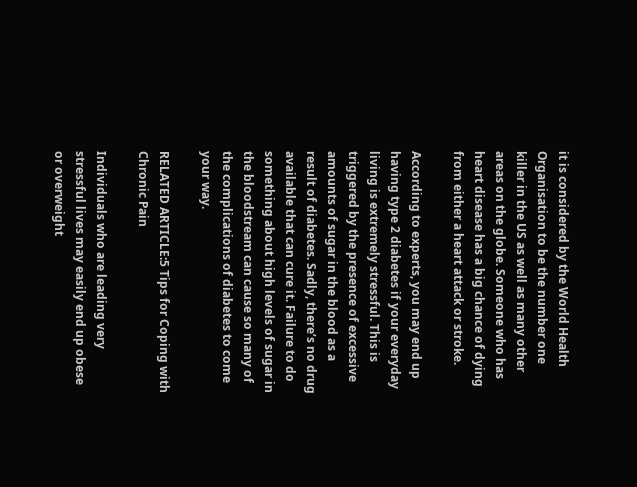it is considered by the World Health Organisation to be the number one killer in the US as well as many other areas on the globe. Someone who has heart disease has a big chance of dying from either a heart attack or stroke.

According to experts, you may end up having type 2 diabetes if your everyday living is extremely stressful. This is triggered by the presence of excessive amounts of sugar in the blood as a result of diabetes. Sadly, there’s no drug available that can cure it. Failure to do something about high levels of sugar in the bloodstream can cause so many of the complications of diabetes to come your way.

RELATED ARTICLE:5 Tips for Coping with Chronic Pain

Individuals who are leading very stressful lives may easily end up obese or overweight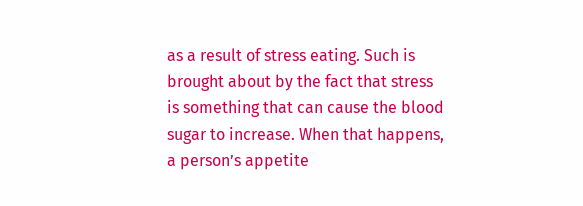as a result of stress eating. Such is brought about by the fact that stress is something that can cause the blood sugar to increase. When that happens, a person’s appetite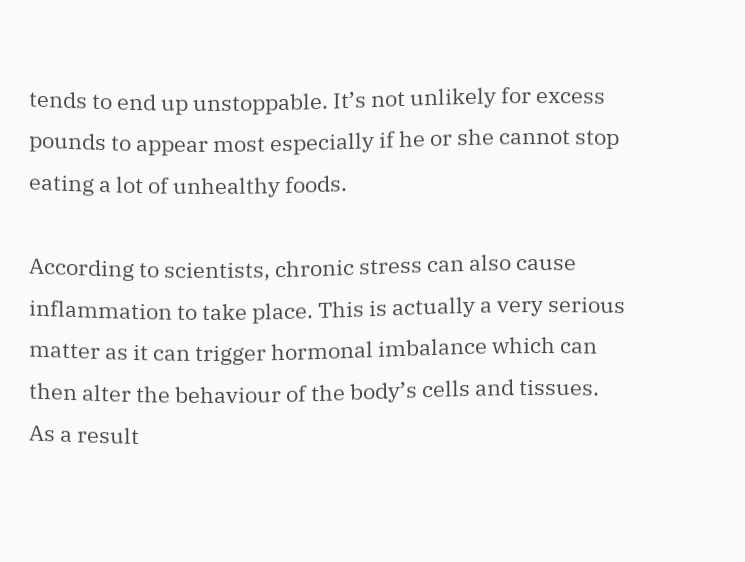tends to end up unstoppable. It’s not unlikely for excess pounds to appear most especially if he or she cannot stop eating a lot of unhealthy foods.

According to scientists, chronic stress can also cause inflammation to take place. This is actually a very serious matter as it can trigger hormonal imbalance which can then alter the behaviour of the body’s cells and tissues. As a result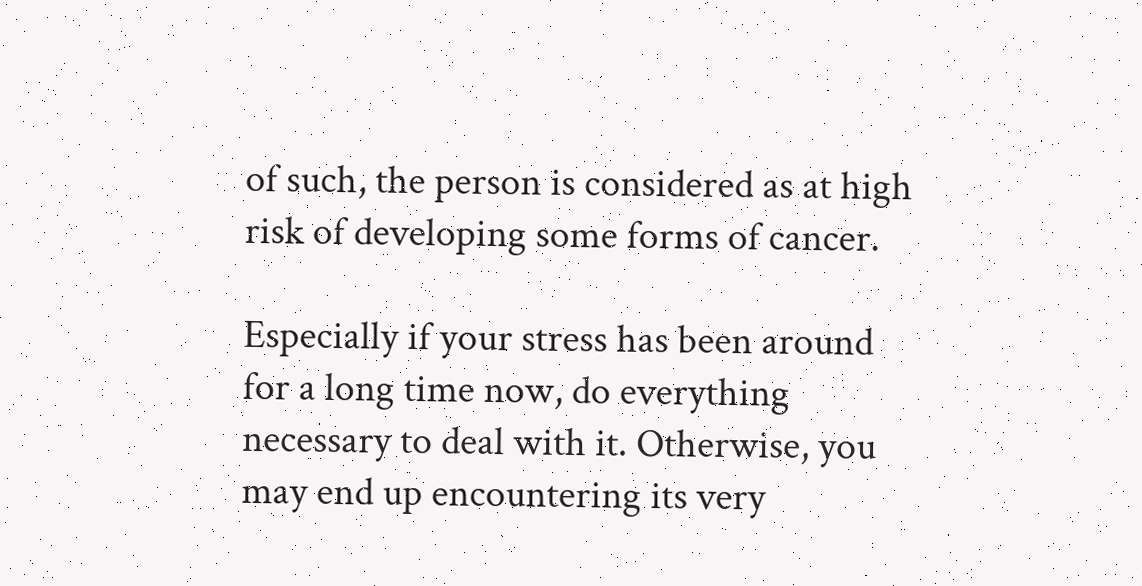of such, the person is considered as at high risk of developing some forms of cancer.

Especially if your stress has been around for a long time now, do everything necessary to deal with it. Otherwise, you may end up encountering its very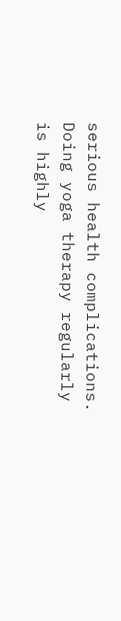serious health complications. Doing yoga therapy regularly is highly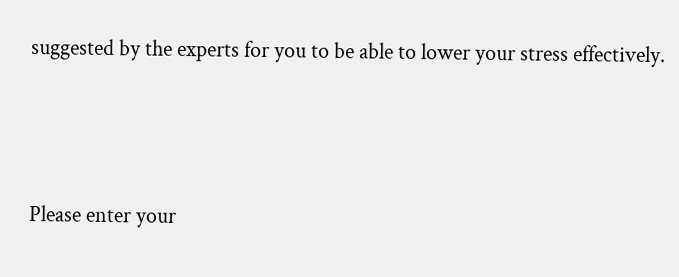suggested by the experts for you to be able to lower your stress effectively.



Please enter your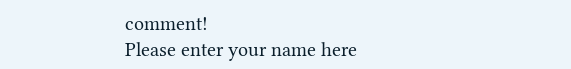comment!
Please enter your name here